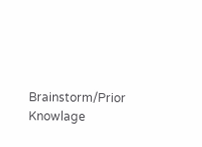Brainstorm/Prior Knowlage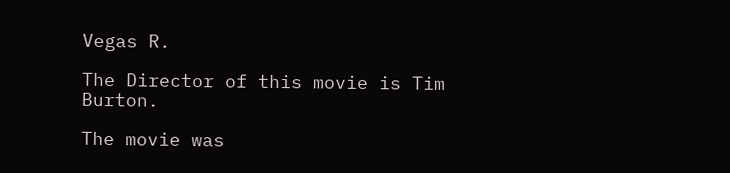Vegas R.

The Director of this movie is Tim Burton.

The movie was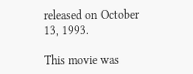released on October 13, 1993.

This movie was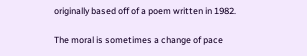originally based off of a poem written in 1982.

The moral is sometimes a change of pace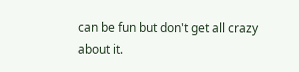can be fun but don't get all crazy about it.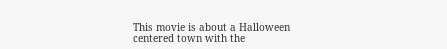This movie is about a Halloween centered town with the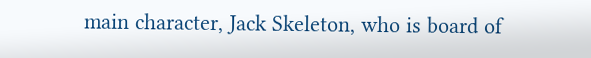main character, Jack Skeleton, who is board of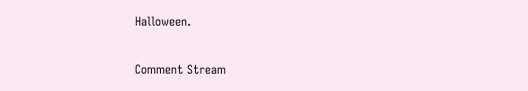Halloween.

Comment Stream